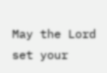May the Lord set your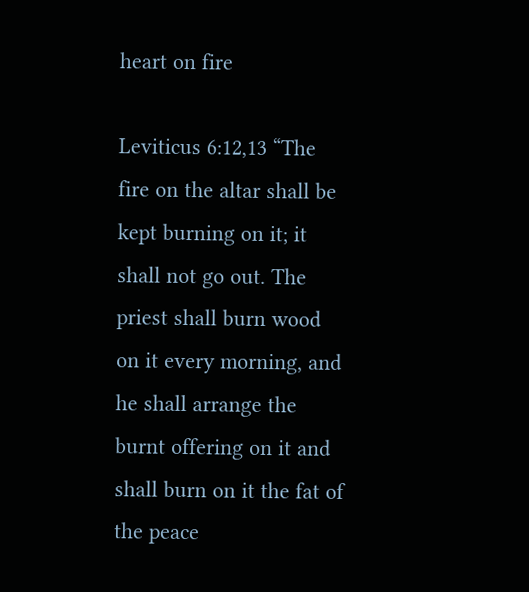heart on fire

Leviticus 6:12,13 “The fire on the altar shall be kept burning on it; it shall not go out. The priest shall burn wood on it every morning, and he shall arrange the burnt offering on it and shall burn on it the fat of the peace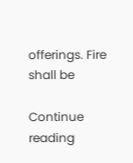offerings. Fire shall be

Continue reading